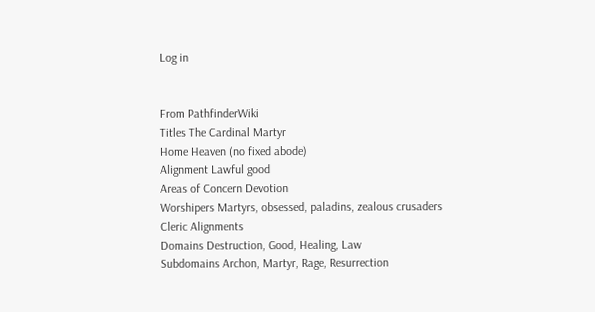Log in


From PathfinderWiki
Titles The Cardinal Martyr
Home Heaven (no fixed abode)
Alignment Lawful good
Areas of Concern Devotion
Worshipers Martyrs, obsessed, paladins, zealous crusaders
Cleric Alignments
Domains Destruction, Good, Healing, Law
Subdomains Archon, Martyr, Rage, Resurrection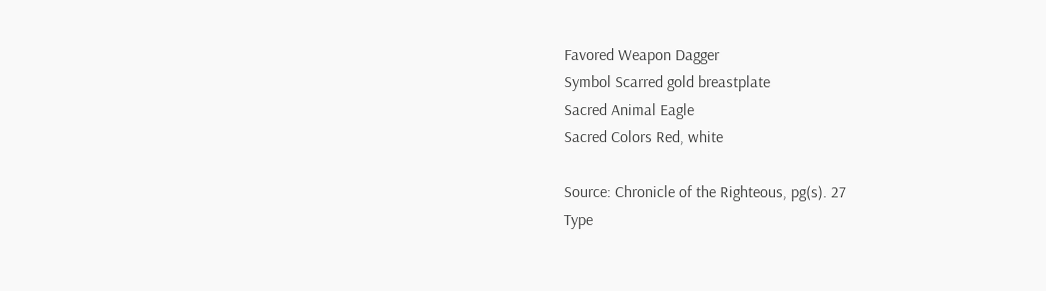Favored Weapon Dagger
Symbol Scarred gold breastplate
Sacred Animal Eagle
Sacred Colors Red, white

Source: Chronicle of the Righteous, pg(s). 27
Type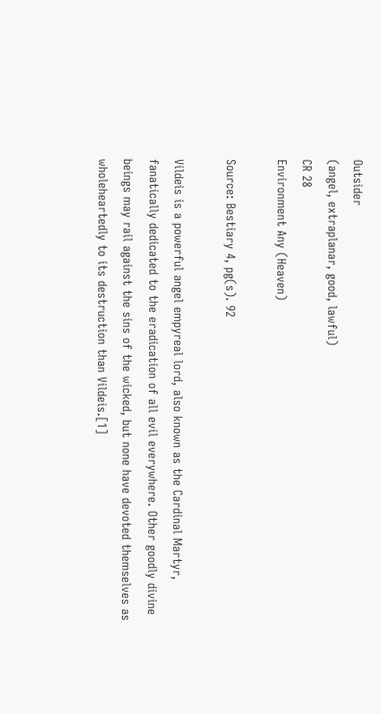Outsider
(angel, extraplanar, good, lawful)
CR 28
Environment Any (Heaven)

Source: Bestiary 4, pg(s). 92

Vildeis is a powerful angel empyreal lord, also known as the Cardinal Martyr, fanatically dedicated to the eradication of all evil everywhere. Other goodly divine beings may rail against the sins of the wicked, but none have devoted themselves as wholeheartedly to its destruction than Vildeis.[1]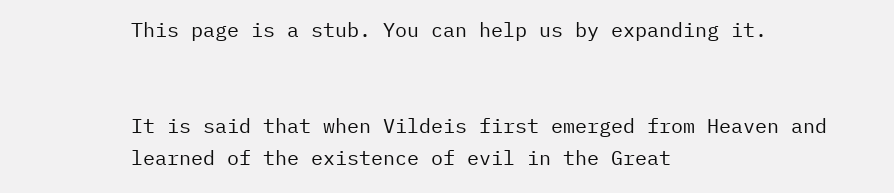This page is a stub. You can help us by expanding it.


It is said that when Vildeis first emerged from Heaven and learned of the existence of evil in the Great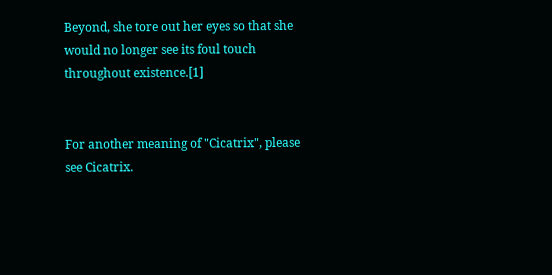Beyond, she tore out her eyes so that she would no longer see its foul touch throughout existence.[1]


For another meaning of "Cicatrix", please see Cicatrix.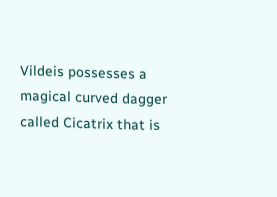Vildeis possesses a magical curved dagger called Cicatrix that is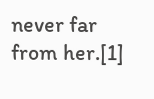never far from her.[1]